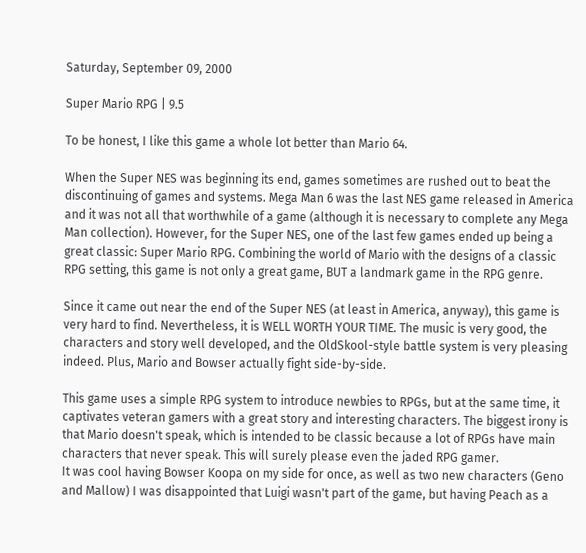Saturday, September 09, 2000

Super Mario RPG | 9.5

To be honest, I like this game a whole lot better than Mario 64.

When the Super NES was beginning its end, games sometimes are rushed out to beat the discontinuing of games and systems. Mega Man 6 was the last NES game released in America and it was not all that worthwhile of a game (although it is necessary to complete any Mega Man collection). However, for the Super NES, one of the last few games ended up being a great classic: Super Mario RPG. Combining the world of Mario with the designs of a classic RPG setting, this game is not only a great game, BUT a landmark game in the RPG genre.

Since it came out near the end of the Super NES (at least in America, anyway), this game is very hard to find. Nevertheless, it is WELL WORTH YOUR TIME. The music is very good, the characters and story well developed, and the OldSkool-style battle system is very pleasing indeed. Plus, Mario and Bowser actually fight side-by-side.

This game uses a simple RPG system to introduce newbies to RPGs, but at the same time, it captivates veteran gamers with a great story and interesting characters. The biggest irony is that Mario doesn't speak, which is intended to be classic because a lot of RPGs have main characters that never speak. This will surely please even the jaded RPG gamer.
It was cool having Bowser Koopa on my side for once, as well as two new characters (Geno and Mallow) I was disappointed that Luigi wasn't part of the game, but having Peach as a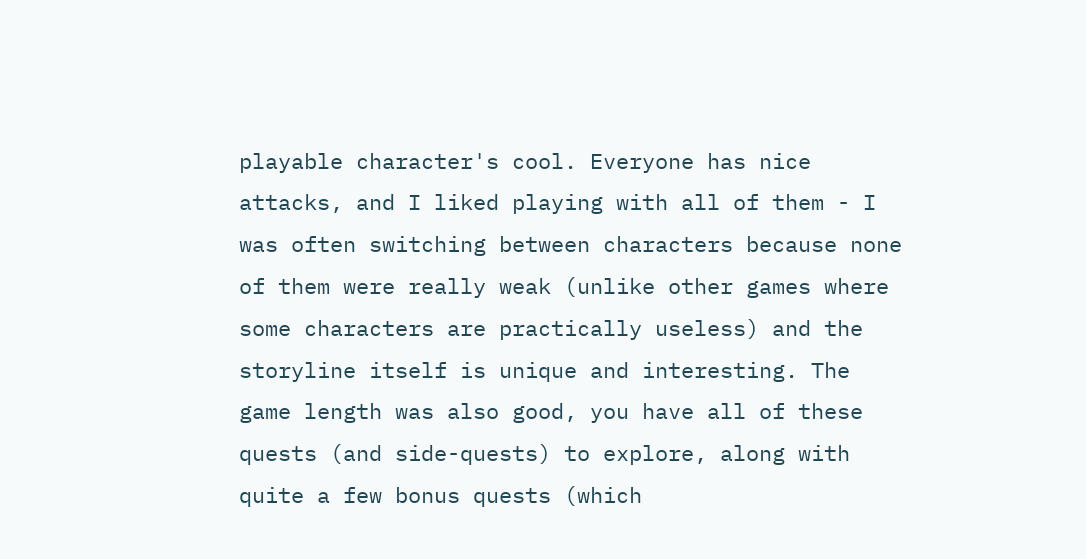playable character's cool. Everyone has nice attacks, and I liked playing with all of them - I was often switching between characters because none of them were really weak (unlike other games where some characters are practically useless) and the storyline itself is unique and interesting. The game length was also good, you have all of these quests (and side-quests) to explore, along with quite a few bonus quests (which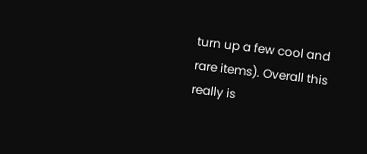turn up a few cool and rare items). Overall this really is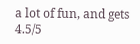a lot of fun, and gets 4.5/5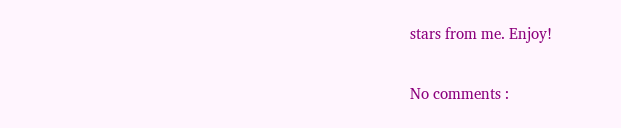stars from me. Enjoy!

No comments :